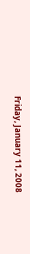Friday, January 11, 2008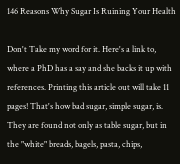146 Reasons Why Sugar Is Ruining Your Health

Don't Take my word for it. Here's a link to, where a PhD has a say and she backs it up with references. Printing this article out will take 11 pages! That's how bad sugar, simple sugar, is. They are found not only as table sugar, but in the "white" breads, bagels, pasta, chips,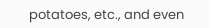potatoes, etc., and even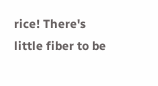rice! There's little fiber to be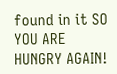found in it SO YOU ARE HUNGRY AGAIN!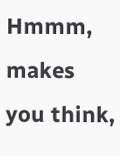Hmmm, makes you think,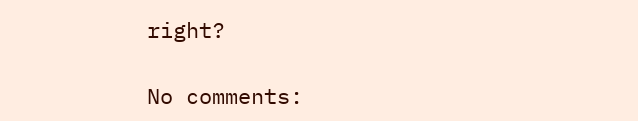right?

No comments: